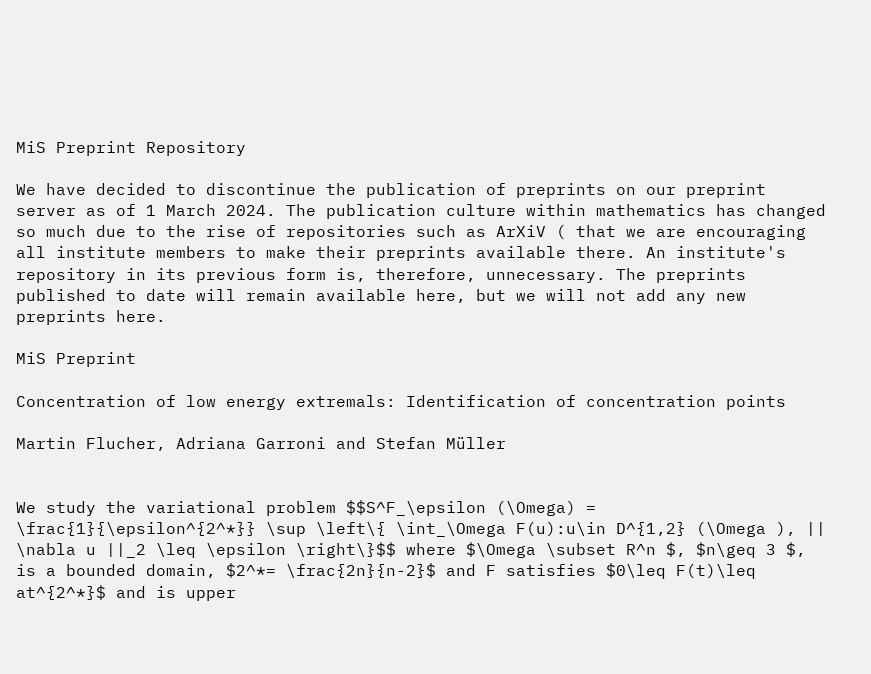MiS Preprint Repository

We have decided to discontinue the publication of preprints on our preprint server as of 1 March 2024. The publication culture within mathematics has changed so much due to the rise of repositories such as ArXiV ( that we are encouraging all institute members to make their preprints available there. An institute's repository in its previous form is, therefore, unnecessary. The preprints published to date will remain available here, but we will not add any new preprints here.

MiS Preprint

Concentration of low energy extremals: Identification of concentration points

Martin Flucher, Adriana Garroni and Stefan Müller


We study the variational problem $$S^F_\epsilon (\Omega) = \frac{1}{\epsilon^{2^*}} \sup \left\{ \int_\Omega F(u):u\in D^{1,2} (\Omega ), || \nabla u ||_2 \leq \epsilon \right\}$$ where $\Omega \subset R^n $, $n\geq 3 $, is a bounded domain, $2^*= \frac{2n}{n-2}$ and F satisfies $0\leq F(t)\leq at^{2^*}$ and is upper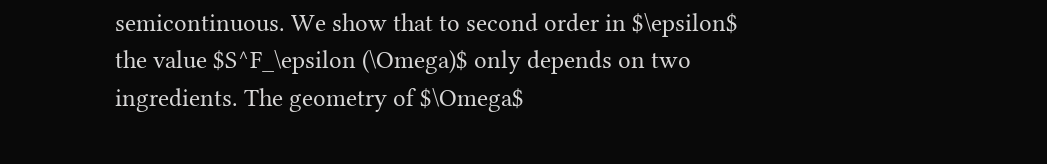semicontinuous. We show that to second order in $\epsilon$ the value $S^F_\epsilon (\Omega)$ only depends on two ingredients. The geometry of $\Omega$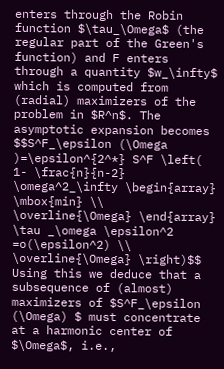enters through the Robin function $\tau_\Omega$ (the regular part of the Green's function) and F enters through a quantity $w_\infty$ which is computed from (radial) maximizers of the problem in $R^n$. The asymptotic expansion becomes $$S^F_\epsilon (\Omega )=\epsilon^{2^*} S^F \left( 1- \frac{n}{n-2} \omega^2_\infty \begin{array} \mbox{min} \\ \overline{\Omega} \end{array} \tau _\omega \epsilon^2 =o(\epsilon^2) \\ \overline{\Omega} \right)$$ Using this we deduce that a subsequence of (almost) maximizers of $S^F_\epsilon (\Omega) $ must concentrate at a harmonic center of $\Omega$, i.e.,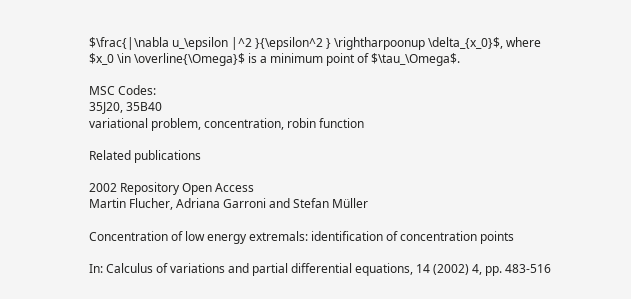$\frac{|\nabla u_\epsilon |^2 }{\epsilon^2 } \rightharpoonup \delta_{x_0}$, where $x_0 \in \overline{\Omega}$ is a minimum point of $\tau_\Omega$.

MSC Codes:
35J20, 35B40
variational problem, concentration, robin function

Related publications

2002 Repository Open Access
Martin Flucher, Adriana Garroni and Stefan Müller

Concentration of low energy extremals: identification of concentration points

In: Calculus of variations and partial differential equations, 14 (2002) 4, pp. 483-516